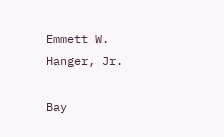Emmett W. Hanger, Jr.

Bay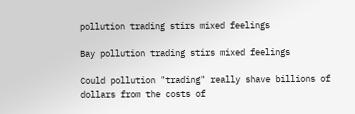pollution trading stirs mixed feelings

Bay pollution trading stirs mixed feelings

Could pollution "trading" really shave billions of dollars from the costs of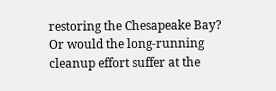restoring the Chesapeake Bay?  Or would the long-running cleanup effort suffer at the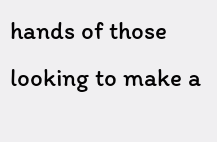hands of those looking to make a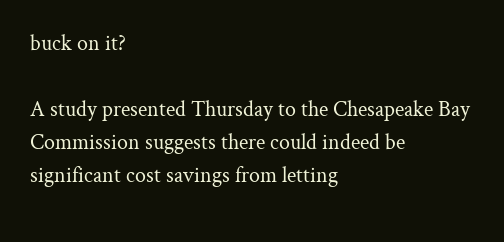buck on it?

A study presented Thursday to the Chesapeake Bay Commission suggests there could indeed be significant cost savings from letting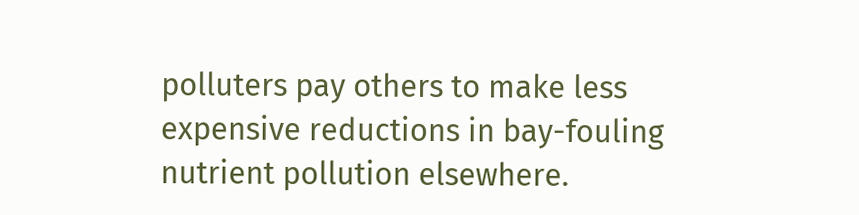polluters pay others to make less expensive reductions in bay-fouling nutrient pollution elsewhere.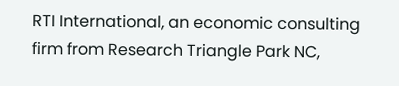RTI International, an economic consulting firm from Research Triangle Park NC,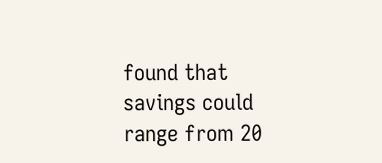found that savings could range from 20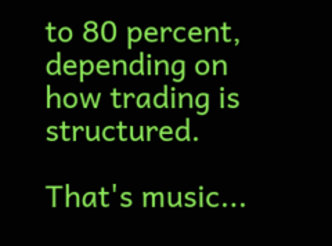to 80 percent, depending on how trading is structured.

That's music...